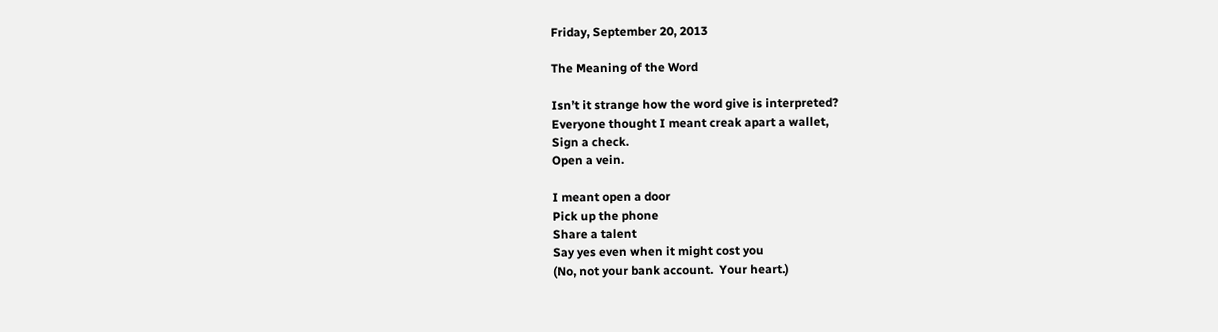Friday, September 20, 2013

The Meaning of the Word

Isn’t it strange how the word give is interpreted?
Everyone thought I meant creak apart a wallet,
Sign a check.
Open a vein.

I meant open a door
Pick up the phone
Share a talent
Say yes even when it might cost you
(No, not your bank account.  Your heart.)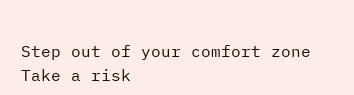Step out of your comfort zone
Take a risk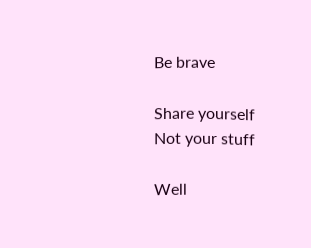Be brave

Share yourself
Not your stuff

Well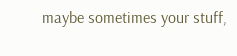maybe sometimes your stuff,